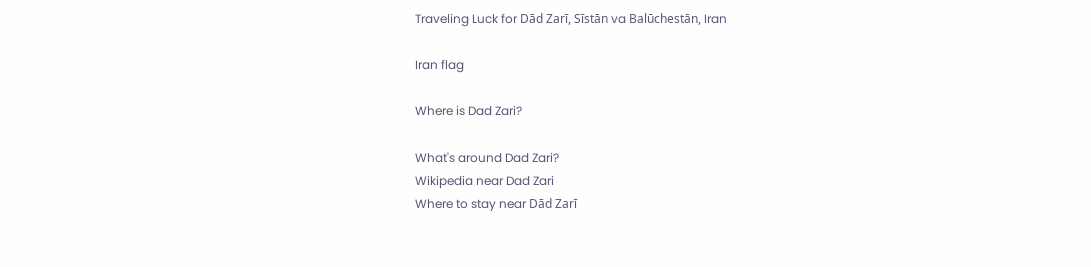Traveling Luck for Dād Zarī, Sīstān va Balūchestān, Iran

Iran flag

Where is Dad Zari?

What's around Dad Zari?
Wikipedia near Dad Zari
Where to stay near Dād Zarī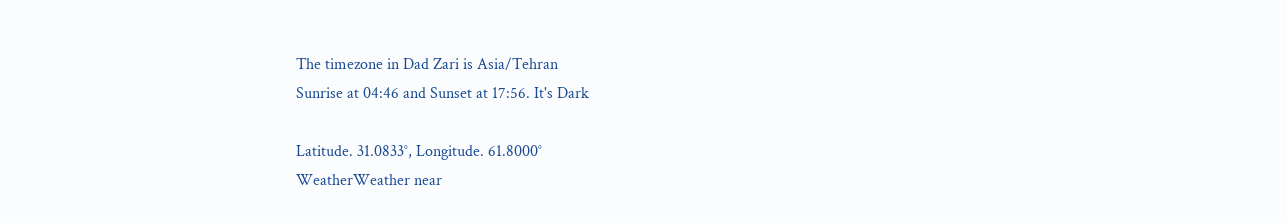The timezone in Dad Zari is Asia/Tehran
Sunrise at 04:46 and Sunset at 17:56. It's Dark

Latitude. 31.0833°, Longitude. 61.8000°
WeatherWeather near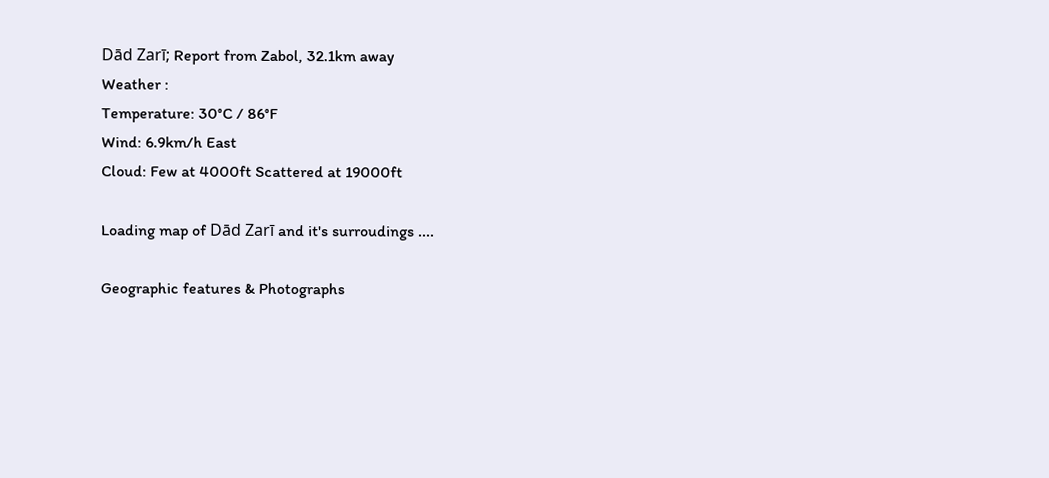Dād Zarī; Report from Zabol, 32.1km away
Weather :
Temperature: 30°C / 86°F
Wind: 6.9km/h East
Cloud: Few at 4000ft Scattered at 19000ft

Loading map of Dād Zarī and it's surroudings ....

Geographic features & Photographs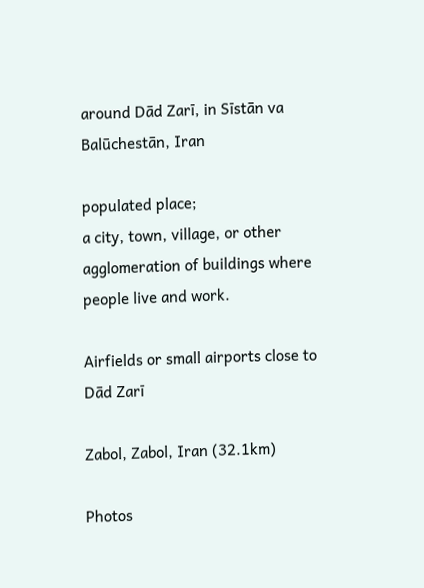around Dād Zarī, in Sīstān va Balūchestān, Iran

populated place;
a city, town, village, or other agglomeration of buildings where people live and work.

Airfields or small airports close to Dād Zarī

Zabol, Zabol, Iran (32.1km)

Photos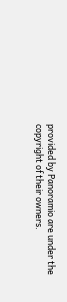provided by Panoramio are under the copyright of their owners.